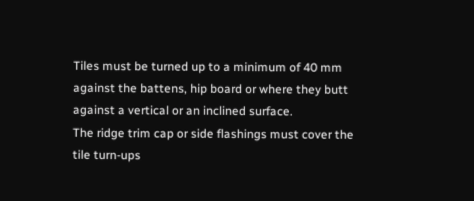Tiles must be turned up to a minimum of 40 mm against the battens, hip board or where they butt against a vertical or an inclined surface.
The ridge trim cap or side flashings must cover the tile turn-ups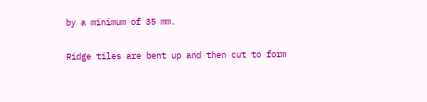by a minimum of 35 mm.

Ridge tiles are bent up and then cut to form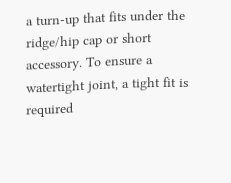a turn-up that fits under the ridge/hip cap or short accessory. To ensure a watertight joint, a tight fit is required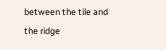between the tile and the ridge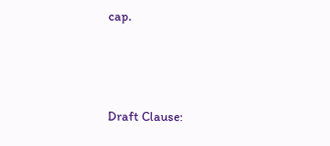cap.






Draft Clause: